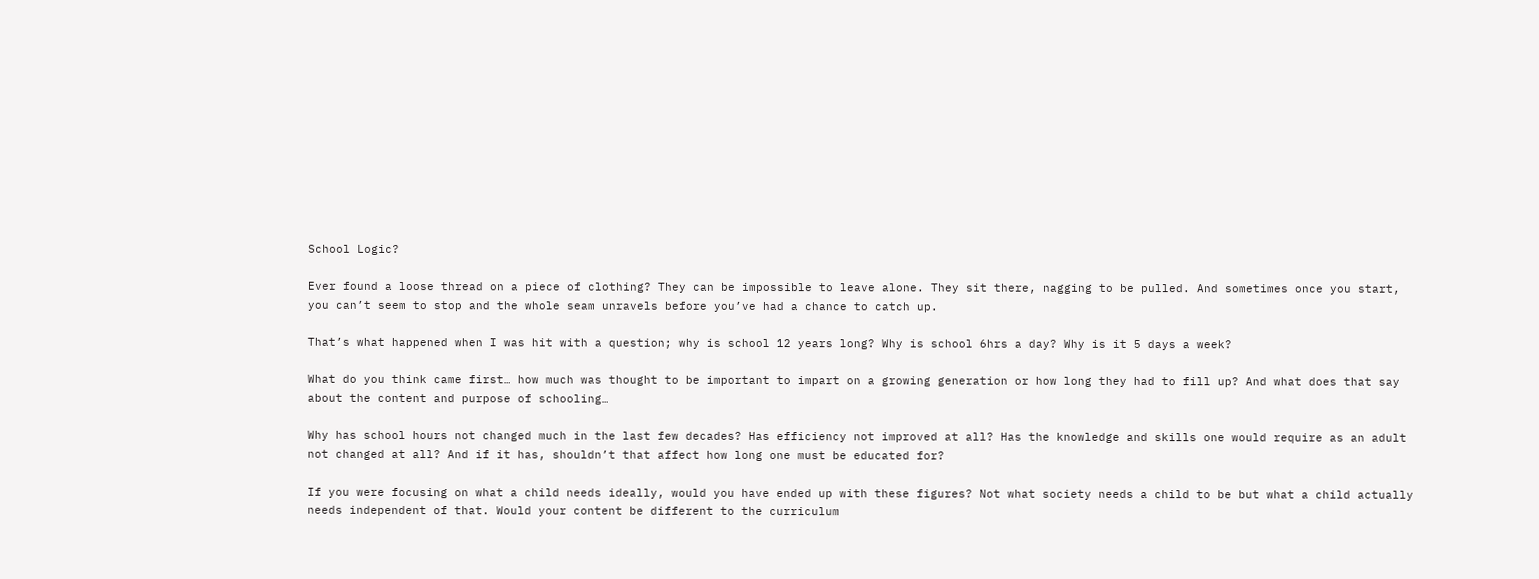School Logic?

Ever found a loose thread on a piece of clothing? They can be impossible to leave alone. They sit there, nagging to be pulled. And sometimes once you start, you can’t seem to stop and the whole seam unravels before you’ve had a chance to catch up.

That’s what happened when I was hit with a question; why is school 12 years long? Why is school 6hrs a day? Why is it 5 days a week?

What do you think came first… how much was thought to be important to impart on a growing generation or how long they had to fill up? And what does that say about the content and purpose of schooling…

Why has school hours not changed much in the last few decades? Has efficiency not improved at all? Has the knowledge and skills one would require as an adult not changed at all? And if it has, shouldn’t that affect how long one must be educated for?

If you were focusing on what a child needs ideally, would you have ended up with these figures? Not what society needs a child to be but what a child actually needs independent of that. Would your content be different to the curriculum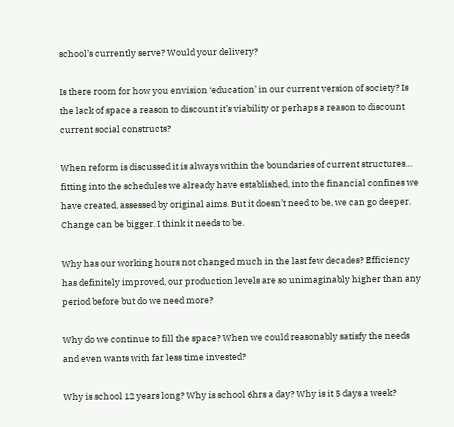school’s currently serve? Would your delivery?

Is there room for how you envision ‘education’ in our current version of society? Is the lack of space a reason to discount it’s viability or perhaps a reason to discount current social constructs?

When reform is discussed it is always within the boundaries of current structures… fitting into the schedules we already have established, into the financial confines we have created, assessed by original aims. But it doesn’t need to be, we can go deeper. Change can be bigger. I think it needs to be.

Why has our working hours not changed much in the last few decades? Efficiency has definitely improved, our production levels are so unimaginably higher than any period before but do we need more?

Why do we continue to fill the space? When we could reasonably satisfy the needs and even wants with far less time invested?

Why is school 12 years long? Why is school 6hrs a day? Why is it 5 days a week?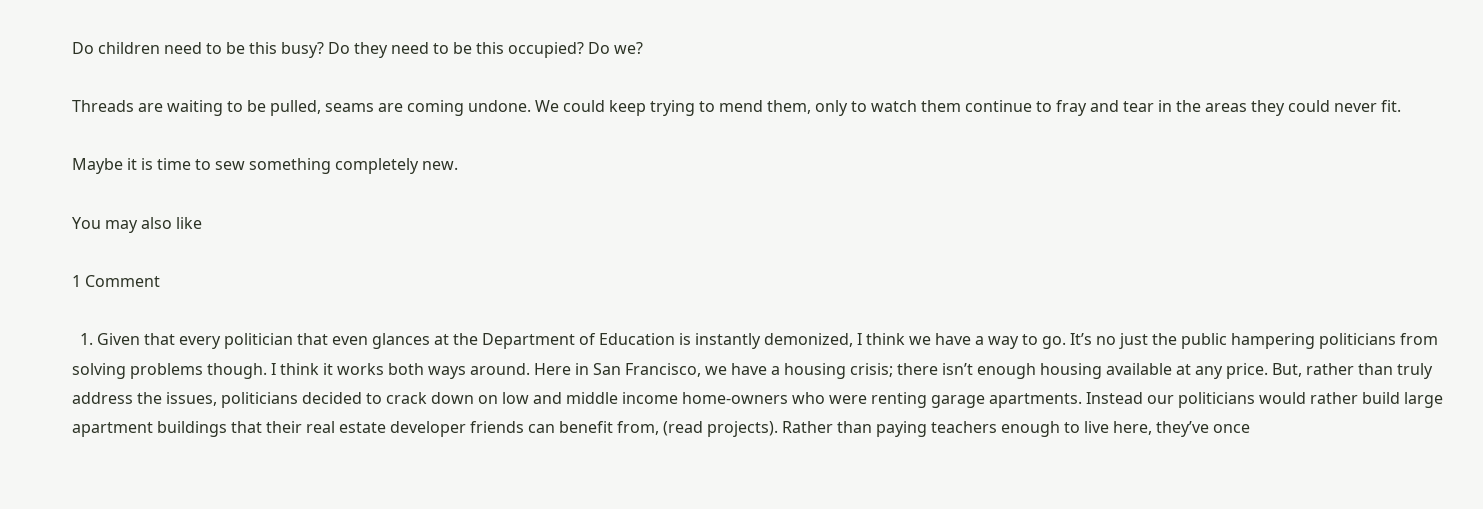Do children need to be this busy? Do they need to be this occupied? Do we?

Threads are waiting to be pulled, seams are coming undone. We could keep trying to mend them, only to watch them continue to fray and tear in the areas they could never fit.

Maybe it is time to sew something completely new.

You may also like

1 Comment

  1. Given that every politician that even glances at the Department of Education is instantly demonized, I think we have a way to go. It’s no just the public hampering politicians from solving problems though. I think it works both ways around. Here in San Francisco, we have a housing crisis; there isn’t enough housing available at any price. But, rather than truly address the issues, politicians decided to crack down on low and middle income home-owners who were renting garage apartments. Instead our politicians would rather build large apartment buildings that their real estate developer friends can benefit from, (read projects). Rather than paying teachers enough to live here, they’ve once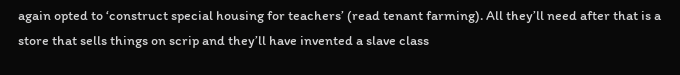again opted to ‘construct special housing for teachers’ (read tenant farming). All they’ll need after that is a store that sells things on scrip and they’ll have invented a slave class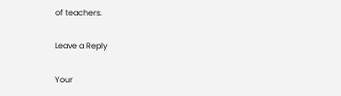of teachers.

Leave a Reply

Your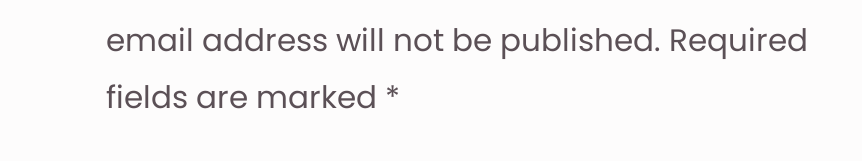email address will not be published. Required fields are marked *